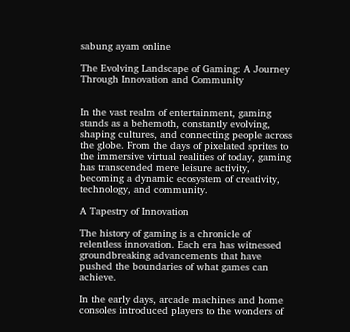sabung ayam online

The Evolving Landscape of Gaming: A Journey Through Innovation and Community


In the vast realm of entertainment, gaming stands as a behemoth, constantly evolving, shaping cultures, and connecting people across the globe. From the days of pixelated sprites to the immersive virtual realities of today, gaming has transcended mere leisure activity, becoming a dynamic ecosystem of creativity, technology, and community.

A Tapestry of Innovation

The history of gaming is a chronicle of relentless innovation. Each era has witnessed groundbreaking advancements that have pushed the boundaries of what games can achieve.

In the early days, arcade machines and home consoles introduced players to the wonders of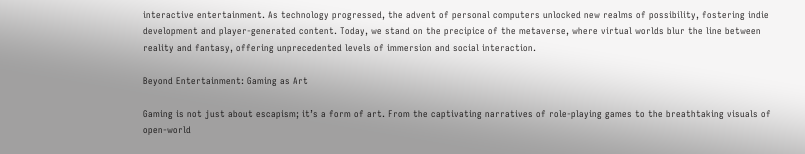interactive entertainment. As technology progressed, the advent of personal computers unlocked new realms of possibility, fostering indie development and player-generated content. Today, we stand on the precipice of the metaverse, where virtual worlds blur the line between reality and fantasy, offering unprecedented levels of immersion and social interaction.

Beyond Entertainment: Gaming as Art

Gaming is not just about escapism; it’s a form of art. From the captivating narratives of role-playing games to the breathtaking visuals of open-world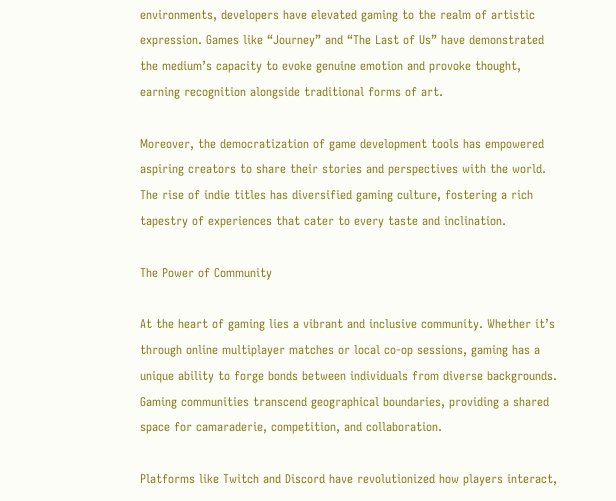environments, developers have elevated gaming to the realm of artistic expression. Games like “Journey” and “The Last of Us” have demonstrated the medium’s capacity to evoke genuine emotion and provoke thought, earning recognition alongside traditional forms of art.

Moreover, the democratization of game development tools has empowered aspiring creators to share their stories and perspectives with the world. The rise of indie titles has diversified gaming culture, fostering a rich tapestry of experiences that cater to every taste and inclination.

The Power of Community

At the heart of gaming lies a vibrant and inclusive community. Whether it’s through online multiplayer matches or local co-op sessions, gaming has a unique ability to forge bonds between individuals from diverse backgrounds. Gaming communities transcend geographical boundaries, providing a shared space for camaraderie, competition, and collaboration.

Platforms like Twitch and Discord have revolutionized how players interact,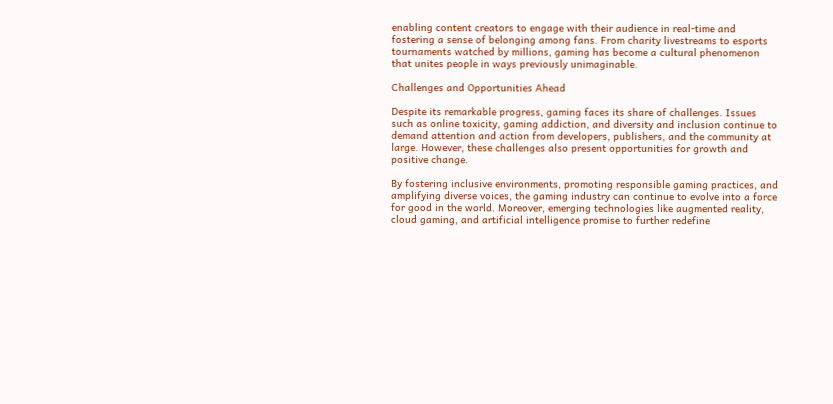enabling content creators to engage with their audience in real-time and fostering a sense of belonging among fans. From charity livestreams to esports tournaments watched by millions, gaming has become a cultural phenomenon that unites people in ways previously unimaginable.

Challenges and Opportunities Ahead

Despite its remarkable progress, gaming faces its share of challenges. Issues such as online toxicity, gaming addiction, and diversity and inclusion continue to demand attention and action from developers, publishers, and the community at large. However, these challenges also present opportunities for growth and positive change.

By fostering inclusive environments, promoting responsible gaming practices, and amplifying diverse voices, the gaming industry can continue to evolve into a force for good in the world. Moreover, emerging technologies like augmented reality, cloud gaming, and artificial intelligence promise to further redefine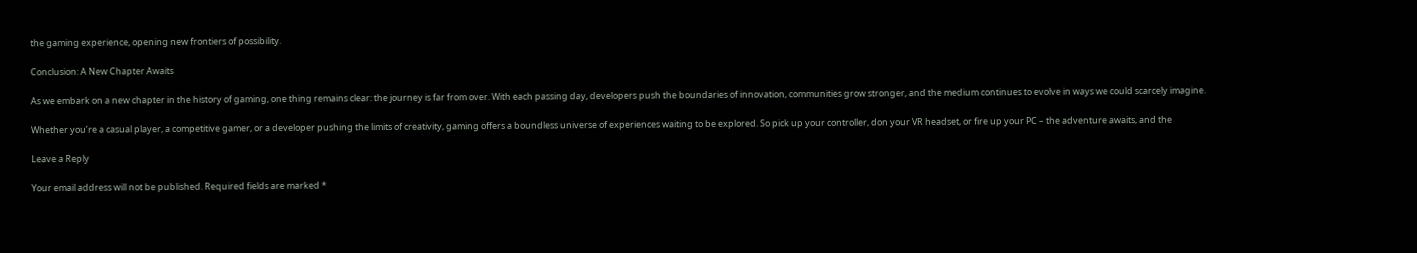the gaming experience, opening new frontiers of possibility.

Conclusion: A New Chapter Awaits

As we embark on a new chapter in the history of gaming, one thing remains clear: the journey is far from over. With each passing day, developers push the boundaries of innovation, communities grow stronger, and the medium continues to evolve in ways we could scarcely imagine.

Whether you’re a casual player, a competitive gamer, or a developer pushing the limits of creativity, gaming offers a boundless universe of experiences waiting to be explored. So pick up your controller, don your VR headset, or fire up your PC – the adventure awaits, and the

Leave a Reply

Your email address will not be published. Required fields are marked *